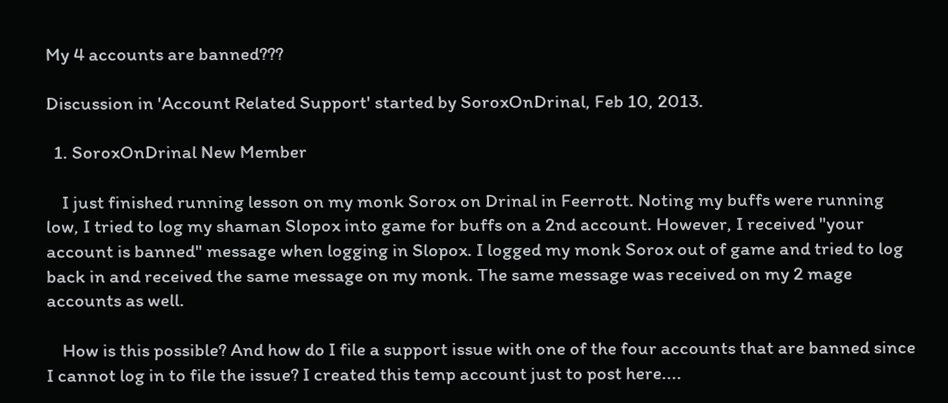My 4 accounts are banned???

Discussion in 'Account Related Support' started by SoroxOnDrinal, Feb 10, 2013.

  1. SoroxOnDrinal New Member

    I just finished running lesson on my monk Sorox on Drinal in Feerrott. Noting my buffs were running low, I tried to log my shaman Slopox into game for buffs on a 2nd account. However, I received "your account is banned" message when logging in Slopox. I logged my monk Sorox out of game and tried to log back in and received the same message on my monk. The same message was received on my 2 mage accounts as well.

    How is this possible? And how do I file a support issue with one of the four accounts that are banned since I cannot log in to file the issue? I created this temp account just to post here....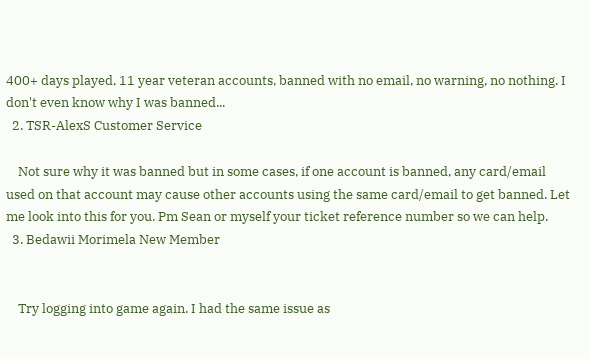400+ days played, 11 year veteran accounts, banned with no email, no warning, no nothing. I don't even know why I was banned...
  2. TSR-AlexS Customer Service

    Not sure why it was banned but in some cases, if one account is banned, any card/email used on that account may cause other accounts using the same card/email to get banned. Let me look into this for you. Pm Sean or myself your ticket reference number so we can help.
  3. Bedawii Morimela New Member


    Try logging into game again. I had the same issue as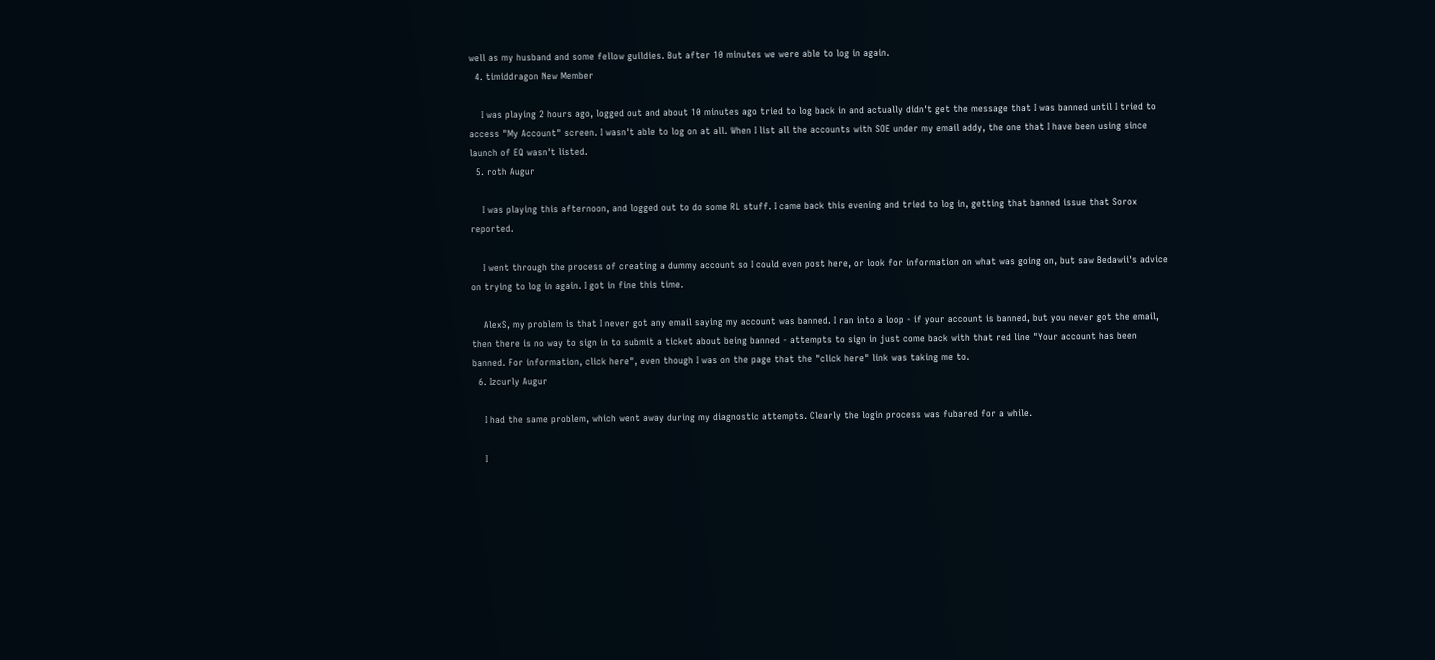well as my husband and some fellow guildies. But after 10 minutes we were able to log in again.
  4. timiddragon New Member

    I was playing 2 hours ago, logged out and about 10 minutes ago tried to log back in and actually didn't get the message that I was banned until I tried to access "My Account" screen. I wasn't able to log on at all. When I list all the accounts with SOE under my email addy, the one that I have been using since launch of EQ wasn't listed.
  5. roth Augur

    I was playing this afternoon, and logged out to do some RL stuff. I came back this evening and tried to log in, getting that banned issue that Sorox reported.

    I went through the process of creating a dummy account so I could even post here, or look for information on what was going on, but saw Bedawii's advice on trying to log in again. I got in fine this time.

    AlexS, my problem is that I never got any email saying my account was banned. I ran into a loop - if your account is banned, but you never got the email, then there is no way to sign in to submit a ticket about being banned - attempts to sign in just come back with that red line "Your account has been banned. For information, click here", even though I was on the page that the "click here" link was taking me to.
  6. Izcurly Augur

    I had the same problem, which went away during my diagnostic attempts. Clearly the login process was fubared for a while.

    I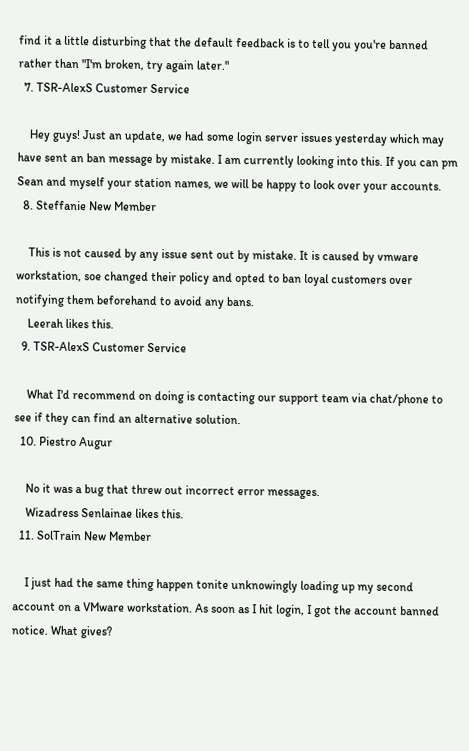find it a little disturbing that the default feedback is to tell you you're banned rather than "I'm broken, try again later."
  7. TSR-AlexS Customer Service

    Hey guys! Just an update, we had some login server issues yesterday which may have sent an ban message by mistake. I am currently looking into this. If you can pm Sean and myself your station names, we will be happy to look over your accounts.
  8. Steffanie New Member

    This is not caused by any issue sent out by mistake. It is caused by vmware workstation, soe changed their policy and opted to ban loyal customers over notifying them beforehand to avoid any bans.
    Leerah likes this.
  9. TSR-AlexS Customer Service

    What I'd recommend on doing is contacting our support team via chat/phone to see if they can find an alternative solution.
  10. Piestro Augur

    No it was a bug that threw out incorrect error messages.
    Wizadress Senlainae likes this.
  11. SolTrain New Member

    I just had the same thing happen tonite unknowingly loading up my second account on a VMware workstation. As soon as I hit login, I got the account banned notice. What gives?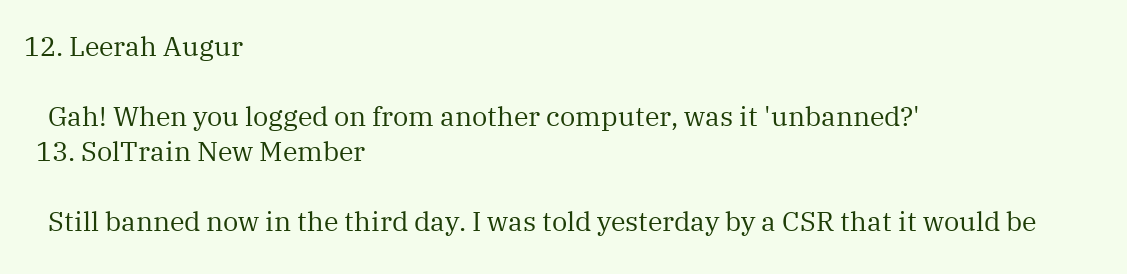12. Leerah Augur

    Gah! When you logged on from another computer, was it 'unbanned?'
  13. SolTrain New Member

    Still banned now in the third day. I was told yesterday by a CSR that it would be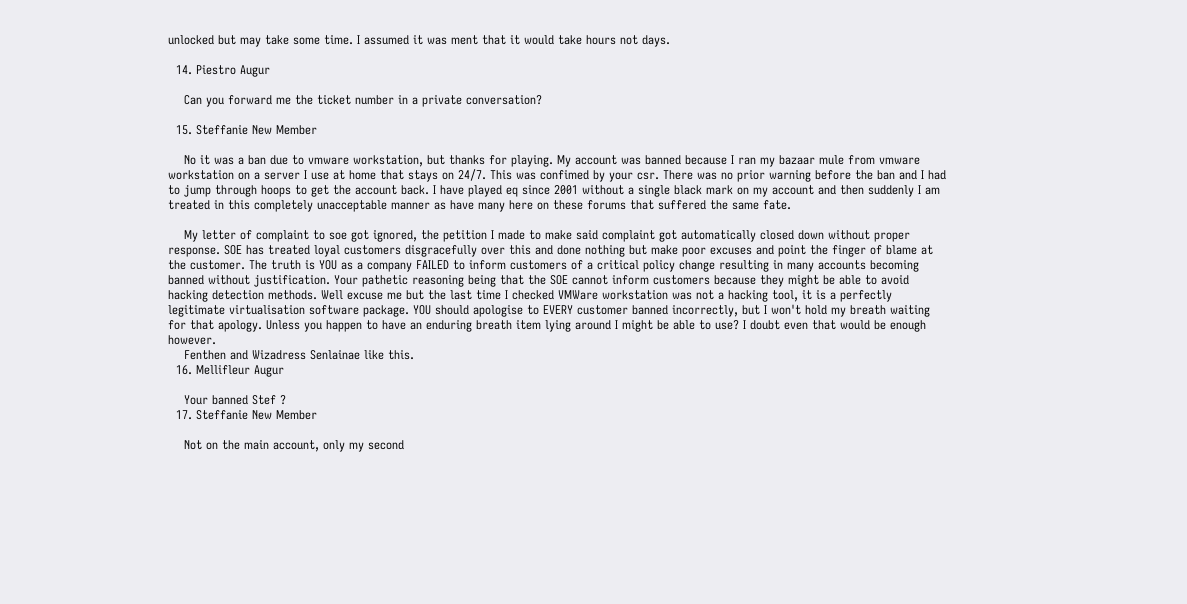unlocked but may take some time. I assumed it was ment that it would take hours not days.

  14. Piestro Augur

    Can you forward me the ticket number in a private conversation?

  15. Steffanie New Member

    No it was a ban due to vmware workstation, but thanks for playing. My account was banned because I ran my bazaar mule from vmware workstation on a server I use at home that stays on 24/7. This was confimed by your csr. There was no prior warning before the ban and I had to jump through hoops to get the account back. I have played eq since 2001 without a single black mark on my account and then suddenly I am treated in this completely unacceptable manner as have many here on these forums that suffered the same fate.

    My letter of complaint to soe got ignored, the petition I made to make said complaint got automatically closed down without proper response. SOE has treated loyal customers disgracefully over this and done nothing but make poor excuses and point the finger of blame at the customer. The truth is YOU as a company FAILED to inform customers of a critical policy change resulting in many accounts becoming banned without justification. Your pathetic reasoning being that the SOE cannot inform customers because they might be able to avoid hacking detection methods. Well excuse me but the last time I checked VMWare workstation was not a hacking tool, it is a perfectly legitimate virtualisation software package. YOU should apologise to EVERY customer banned incorrectly, but I won't hold my breath waiting for that apology. Unless you happen to have an enduring breath item lying around I might be able to use? I doubt even that would be enough however.
    Fenthen and Wizadress Senlainae like this.
  16. Mellifleur Augur

    Your banned Stef ?
  17. Steffanie New Member

    Not on the main account, only my second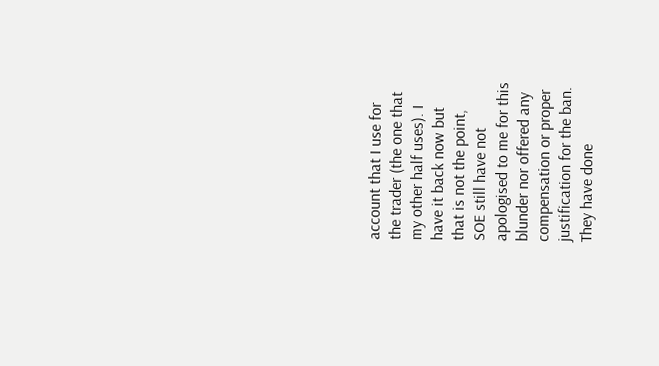account that I use for the trader (the one that my other half uses). I have it back now but that is not the point, SOE still have not apologised to me for this blunder nor offered any compensation or proper justification for the ban. They have done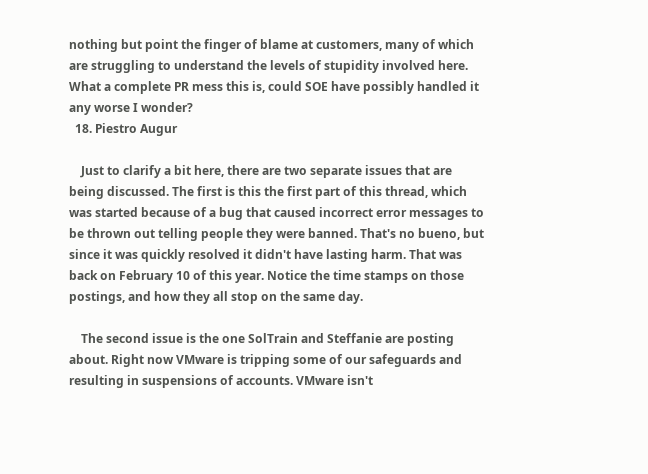nothing but point the finger of blame at customers, many of which are struggling to understand the levels of stupidity involved here. What a complete PR mess this is, could SOE have possibly handled it any worse I wonder?
  18. Piestro Augur

    Just to clarify a bit here, there are two separate issues that are being discussed. The first is this the first part of this thread, which was started because of a bug that caused incorrect error messages to be thrown out telling people they were banned. That's no bueno, but since it was quickly resolved it didn't have lasting harm. That was back on February 10 of this year. Notice the time stamps on those postings, and how they all stop on the same day.

    The second issue is the one SolTrain and Steffanie are posting about. Right now VMware is tripping some of our safeguards and resulting in suspensions of accounts. VMware isn't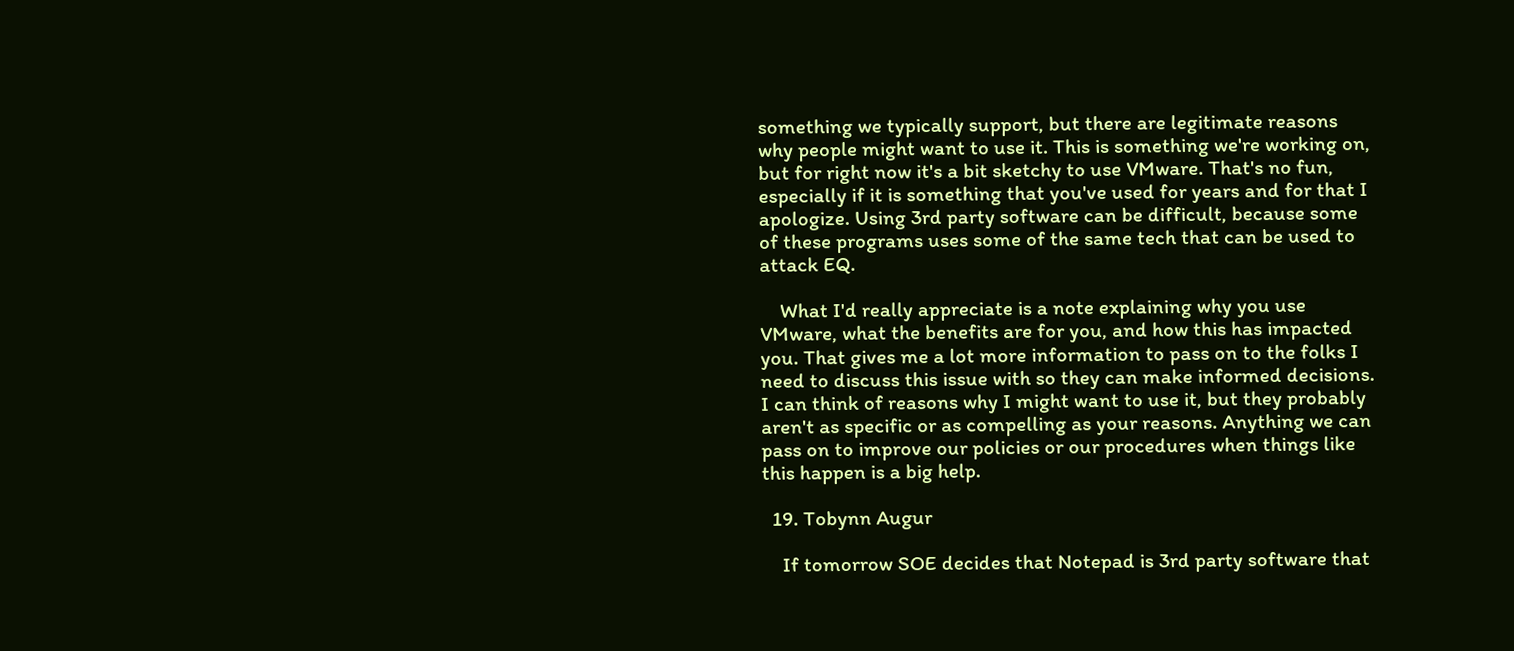something we typically support, but there are legitimate reasons why people might want to use it. This is something we're working on, but for right now it's a bit sketchy to use VMware. That's no fun, especially if it is something that you've used for years and for that I apologize. Using 3rd party software can be difficult, because some of these programs uses some of the same tech that can be used to attack EQ.

    What I'd really appreciate is a note explaining why you use VMware, what the benefits are for you, and how this has impacted you. That gives me a lot more information to pass on to the folks I need to discuss this issue with so they can make informed decisions. I can think of reasons why I might want to use it, but they probably aren't as specific or as compelling as your reasons. Anything we can pass on to improve our policies or our procedures when things like this happen is a big help.

  19. Tobynn Augur

    If tomorrow SOE decides that Notepad is 3rd party software that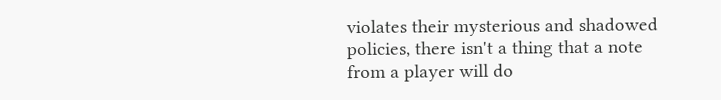violates their mysterious and shadowed policies, there isn't a thing that a note from a player will do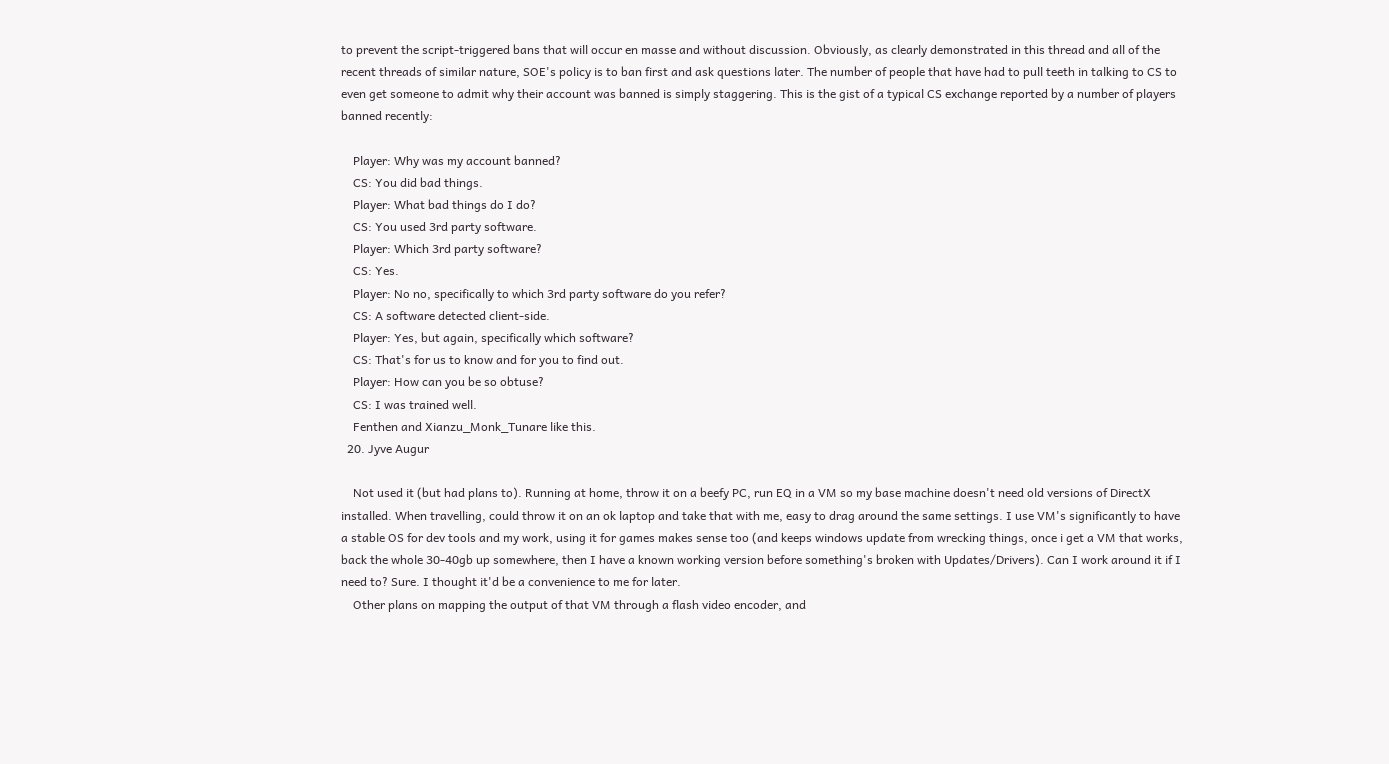to prevent the script-triggered bans that will occur en masse and without discussion. Obviously, as clearly demonstrated in this thread and all of the recent threads of similar nature, SOE's policy is to ban first and ask questions later. The number of people that have had to pull teeth in talking to CS to even get someone to admit why their account was banned is simply staggering. This is the gist of a typical CS exchange reported by a number of players banned recently:

    Player: Why was my account banned?
    CS: You did bad things.
    Player: What bad things do I do?
    CS: You used 3rd party software.
    Player: Which 3rd party software?
    CS: Yes.
    Player: No no, specifically to which 3rd party software do you refer?
    CS: A software detected client-side.
    Player: Yes, but again, specifically which software?
    CS: That's for us to know and for you to find out.
    Player: How can you be so obtuse?
    CS: I was trained well.
    Fenthen and Xianzu_Monk_Tunare like this.
  20. Jyve Augur

    Not used it (but had plans to). Running at home, throw it on a beefy PC, run EQ in a VM so my base machine doesn't need old versions of DirectX installed. When travelling, could throw it on an ok laptop and take that with me, easy to drag around the same settings. I use VM's significantly to have a stable OS for dev tools and my work, using it for games makes sense too (and keeps windows update from wrecking things, once i get a VM that works, back the whole 30-40gb up somewhere, then I have a known working version before something's broken with Updates/Drivers). Can I work around it if I need to? Sure. I thought it'd be a convenience to me for later.
    Other plans on mapping the output of that VM through a flash video encoder, and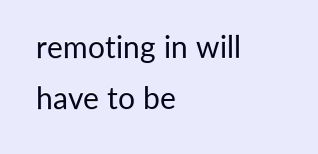remoting in will have to be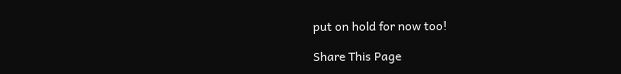put on hold for now too!

Share This Page